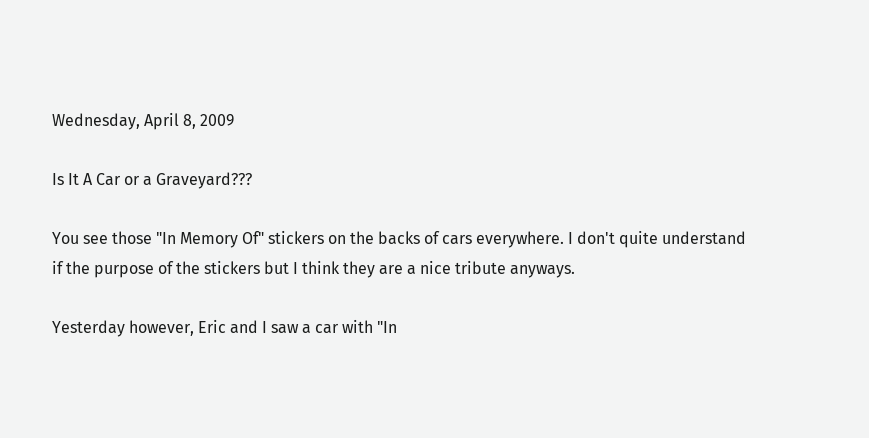Wednesday, April 8, 2009

Is It A Car or a Graveyard???

You see those "In Memory Of" stickers on the backs of cars everywhere. I don't quite understand if the purpose of the stickers but I think they are a nice tribute anyways.

Yesterday however, Eric and I saw a car with "In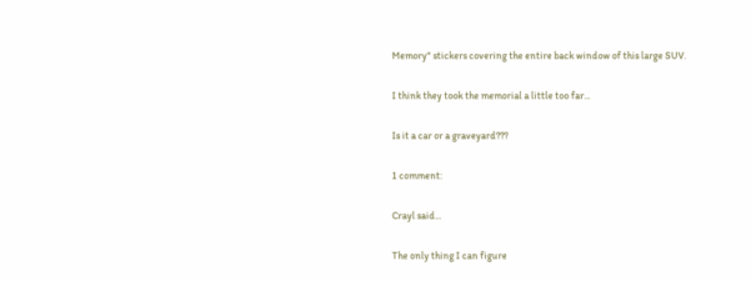Memory" stickers covering the entire back window of this large SUV.

I think they took the memorial a little too far...

Is it a car or a graveyard???

1 comment:

Crayl said...

The only thing I can figure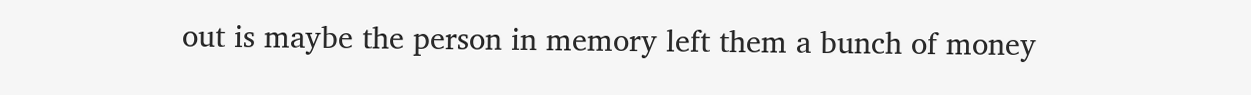out is maybe the person in memory left them a bunch of money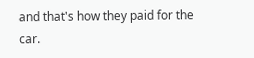and that's how they paid for the car.